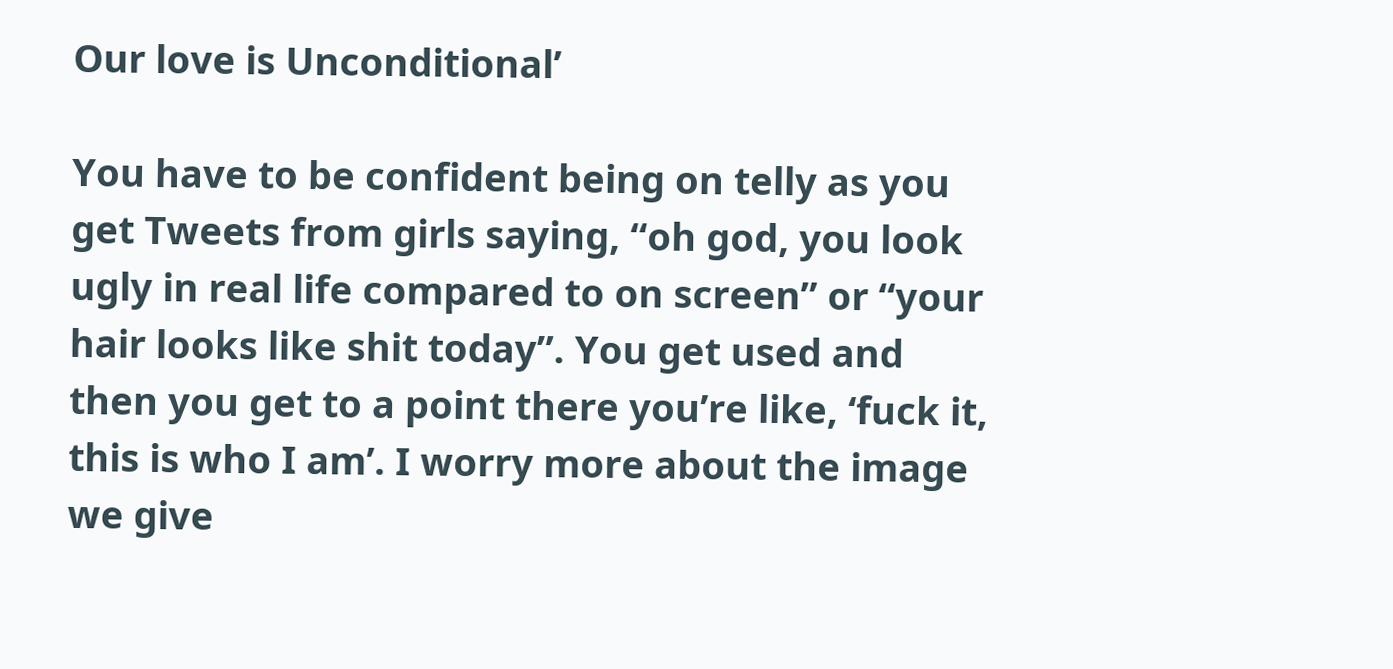Our love is Unconditional’

You have to be confident being on telly as you get Tweets from girls saying, “oh god, you look ugly in real life compared to on screen” or “your hair looks like shit today”. You get used and then you get to a point there you’re like, ‘fuck it, this is who I am’. I worry more about the image we give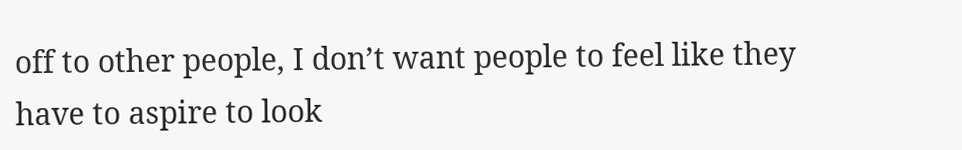off to other people, I don’t want people to feel like they have to aspire to look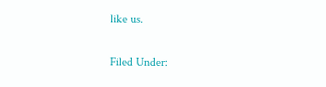like us.

Filed Under: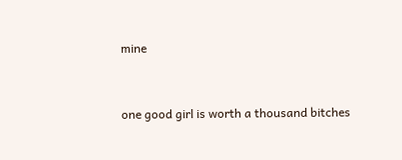mine


one good girl is worth a thousand bitches